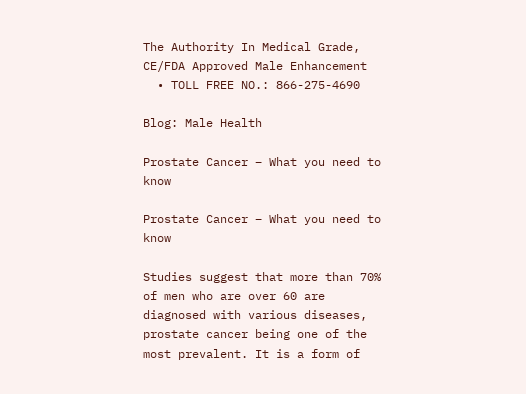The Authority In Medical Grade, CE/FDA Approved Male Enhancement
  • TOLL FREE NO.: 866-275-4690

Blog: Male Health

Prostate Cancer – What you need to know

Prostate Cancer – What you need to know

Studies suggest that more than 70% of men who are over 60 are diagnosed with various diseases, prostate cancer being one of the most prevalent. It is a form of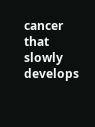cancer that slowly develops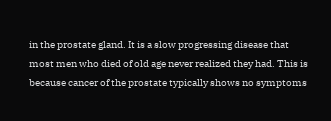in the prostate gland. It is a slow progressing disease that most men who died of old age never realized they had. This is because cancer of the prostate typically shows no symptoms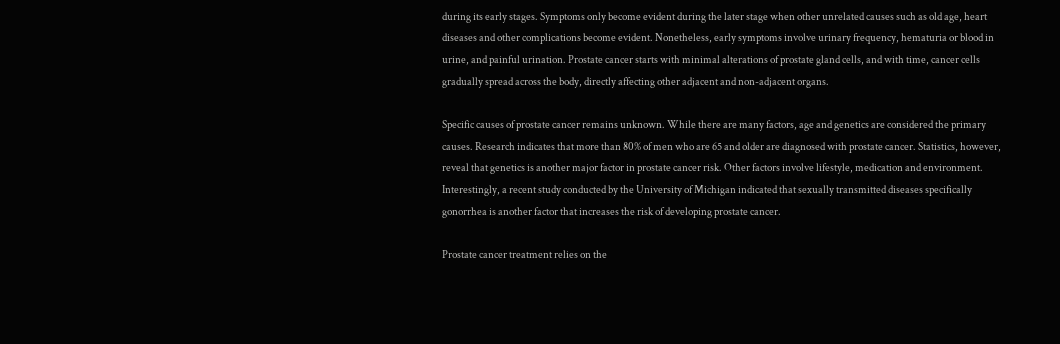during its early stages. Symptoms only become evident during the later stage when other unrelated causes such as old age, heart diseases and other complications become evident. Nonetheless, early symptoms involve urinary frequency, hematuria or blood in urine, and painful urination. Prostate cancer starts with minimal alterations of prostate gland cells, and with time, cancer cells gradually spread across the body, directly affecting other adjacent and non-adjacent organs.

Specific causes of prostate cancer remains unknown. While there are many factors, age and genetics are considered the primary causes. Research indicates that more than 80% of men who are 65 and older are diagnosed with prostate cancer. Statistics, however, reveal that genetics is another major factor in prostate cancer risk. Other factors involve lifestyle, medication and environment. Interestingly, a recent study conducted by the University of Michigan indicated that sexually transmitted diseases specifically gonorrhea is another factor that increases the risk of developing prostate cancer.

Prostate cancer treatment relies on the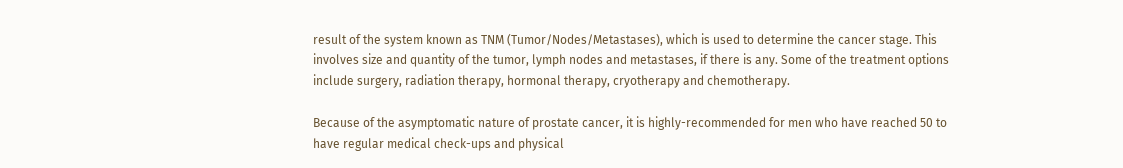result of the system known as TNM (Tumor/Nodes/Metastases), which is used to determine the cancer stage. This involves size and quantity of the tumor, lymph nodes and metastases, if there is any. Some of the treatment options include surgery, radiation therapy, hormonal therapy, cryotherapy and chemotherapy.

Because of the asymptomatic nature of prostate cancer, it is highly-recommended for men who have reached 50 to have regular medical check-ups and physical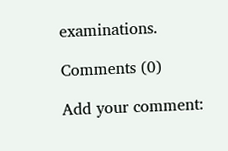examinations.

Comments (0)

Add your comment: